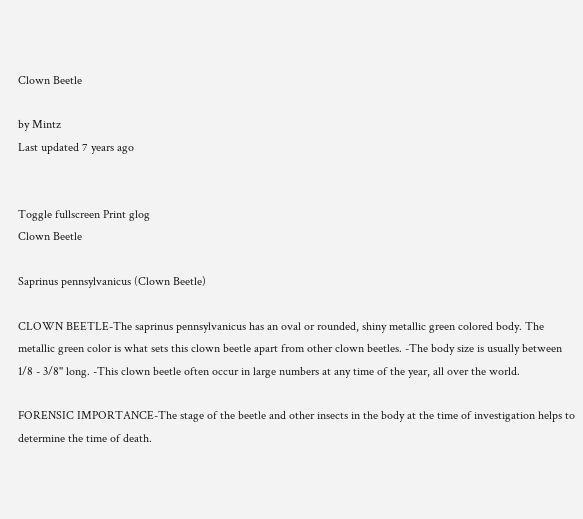Clown Beetle

by Mintz
Last updated 7 years ago


Toggle fullscreen Print glog
Clown Beetle

Saprinus pennsylvanicus (Clown Beetle)

CLOWN BEETLE-The saprinus pennsylvanicus has an oval or rounded, shiny metallic green colored body. The metallic green color is what sets this clown beetle apart from other clown beetles. -The body size is usually between 1/8 - 3/8'' long. -This clown beetle often occur in large numbers at any time of the year, all over the world.

FORENSIC IMPORTANCE-The stage of the beetle and other insects in the body at the time of investigation helps to determine the time of death.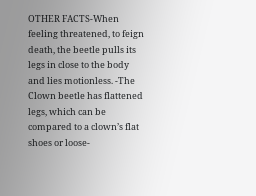OTHER FACTS-When feeling threatened, to feign death, the beetle pulls its legs in close to the body and lies motionless. -The Clown beetle has flattened legs, which can be compared to a clown’s flat shoes or loose-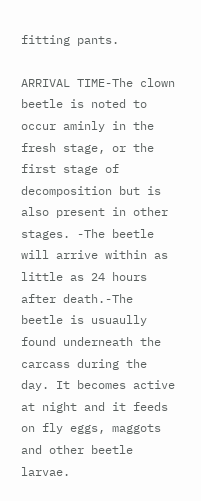fitting pants.

ARRIVAL TIME-The clown beetle is noted to occur aminly in the fresh stage, or the first stage of decomposition but is also present in other stages. -The beetle will arrive within as little as 24 hours after death.-The beetle is usuaully found underneath the carcass during the day. It becomes active at night and it feeds on fly eggs, maggots and other beetle larvae.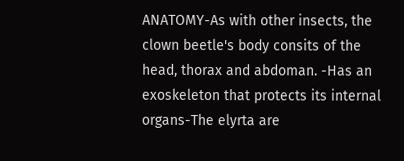ANATOMY-As with other insects, the clown beetle's body consits of the head, thorax and abdoman. -Has an exoskeleton that protects its internal organs-The elyrta are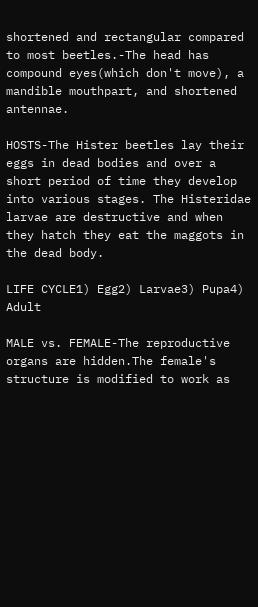shortened and rectangular compared to most beetles.-The head has compound eyes(which don't move), a mandible mouthpart, and shortened antennae.

HOSTS-The Hister beetles lay their eggs in dead bodies and over a short period of time they develop into various stages. The Histeridae larvae are destructive and when they hatch they eat the maggots in the dead body.

LIFE CYCLE1) Egg2) Larvae3) Pupa4) Adult

MALE vs. FEMALE-The reproductive organs are hidden.The female's structure is modified to work as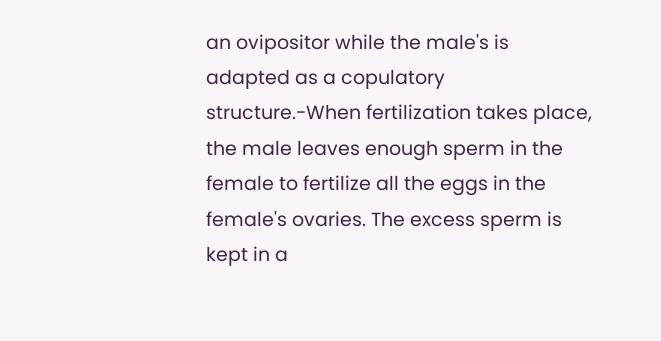an ovipositor while the male's is adapted as a copulatory structure.-When fertilization takes place, the male leaves enough sperm in the female to fertilize all the eggs in the female's ovaries. The excess sperm is kept in a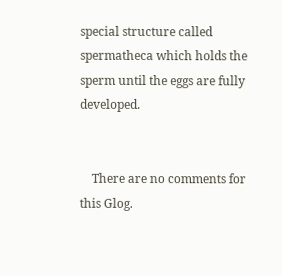special structure called spermatheca which holds the sperm until the eggs are fully developed.


    There are no comments for this Glog.